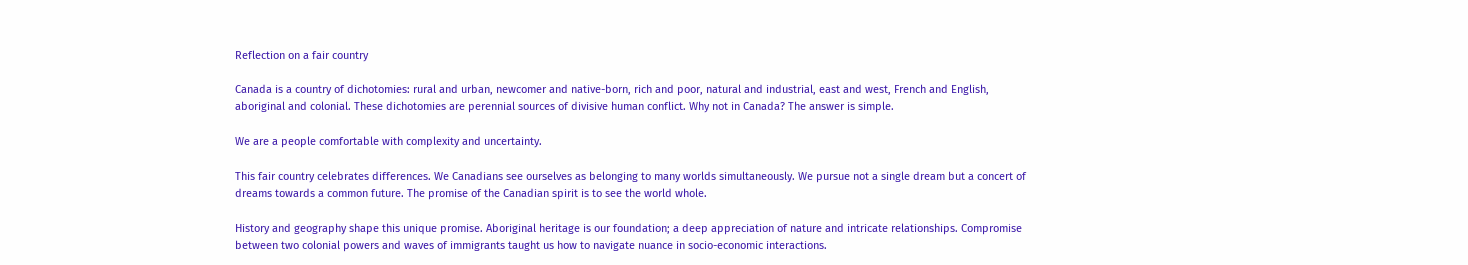Reflection on a fair country

Canada is a country of dichotomies: rural and urban, newcomer and native-born, rich and poor, natural and industrial, east and west, French and English, aboriginal and colonial. These dichotomies are perennial sources of divisive human conflict. Why not in Canada? The answer is simple.

We are a people comfortable with complexity and uncertainty.

This fair country celebrates differences. We Canadians see ourselves as belonging to many worlds simultaneously. We pursue not a single dream but a concert of dreams towards a common future. The promise of the Canadian spirit is to see the world whole.

History and geography shape this unique promise. Aboriginal heritage is our foundation; a deep appreciation of nature and intricate relationships. Compromise between two colonial powers and waves of immigrants taught us how to navigate nuance in socio-economic interactions.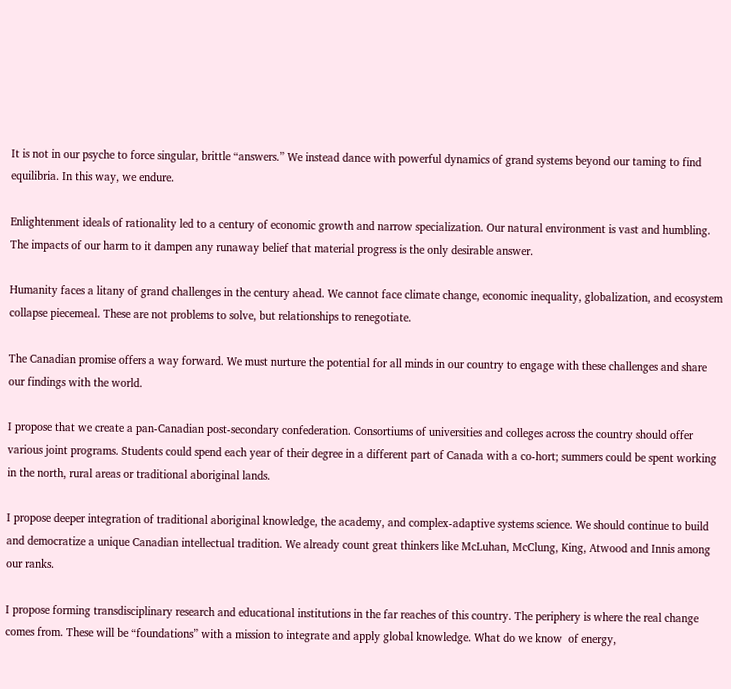It is not in our psyche to force singular, brittle “answers.” We instead dance with powerful dynamics of grand systems beyond our taming to find equilibria. In this way, we endure.

Enlightenment ideals of rationality led to a century of economic growth and narrow specialization. Our natural environment is vast and humbling. The impacts of our harm to it dampen any runaway belief that material progress is the only desirable answer.

Humanity faces a litany of grand challenges in the century ahead. We cannot face climate change, economic inequality, globalization, and ecosystem collapse piecemeal. These are not problems to solve, but relationships to renegotiate.

The Canadian promise offers a way forward. We must nurture the potential for all minds in our country to engage with these challenges and share our findings with the world.

I propose that we create a pan-Canadian post-secondary confederation. Consortiums of universities and colleges across the country should offer various joint programs. Students could spend each year of their degree in a different part of Canada with a co-hort; summers could be spent working in the north, rural areas or traditional aboriginal lands.

I propose deeper integration of traditional aboriginal knowledge, the academy, and complex-adaptive systems science. We should continue to build and democratize a unique Canadian intellectual tradition. We already count great thinkers like McLuhan, McClung, King, Atwood and Innis among our ranks.

I propose forming transdisciplinary research and educational institutions in the far reaches of this country. The periphery is where the real change comes from. These will be “foundations” with a mission to integrate and apply global knowledge. What do we know  of energy,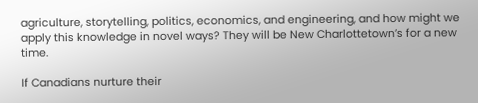agriculture, storytelling, politics, economics, and engineering, and how might we apply this knowledge in novel ways? They will be New Charlottetown’s for a new time.

If Canadians nurture their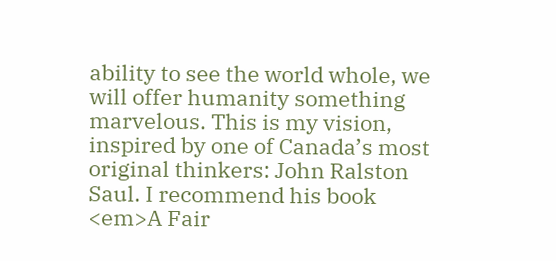ability to see the world whole, we will offer humanity something marvelous. This is my vision, inspired by one of Canada’s most original thinkers: John Ralston Saul. I recommend his book <em>A Fair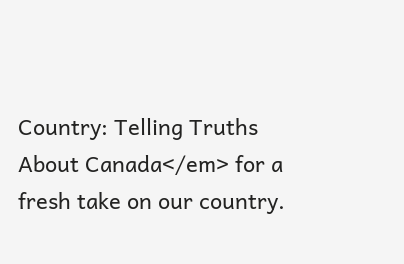Country: Telling Truths About Canada</em> for a fresh take on our country.